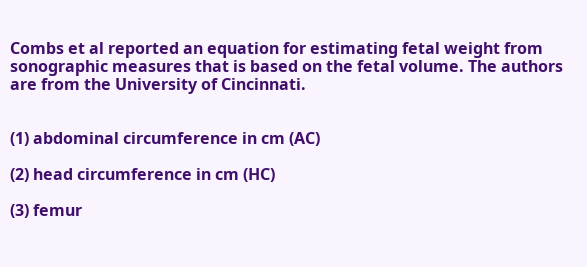Combs et al reported an equation for estimating fetal weight from sonographic measures that is based on the fetal volume. The authors are from the University of Cincinnati.


(1) abdominal circumference in cm (AC)

(2) head circumference in cm (HC)

(3) femur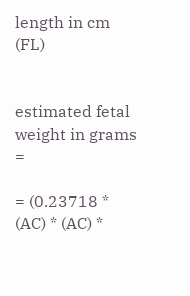length in cm (FL)


estimated fetal weight in grams =

= (0.23718 * (AC) * (AC) *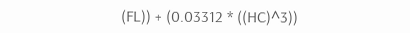(FL)) + (0.03312 * ((HC)^3))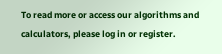To read more or access our algorithms and calculators, please log in or register.